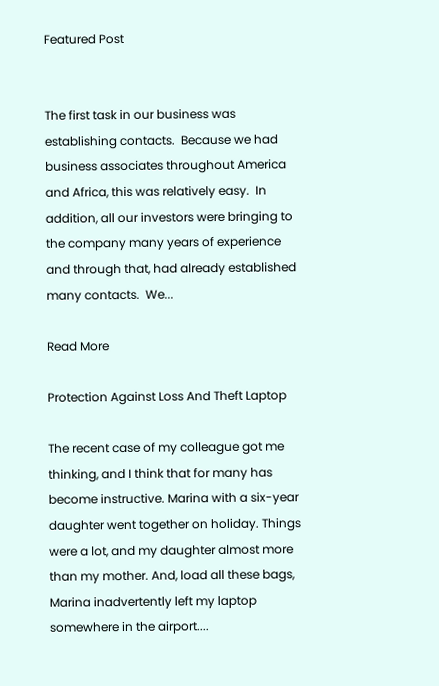Featured Post


The first task in our business was establishing contacts.  Because we had business associates throughout America and Africa, this was relatively easy.  In addition, all our investors were bringing to the company many years of experience and through that, had already established many contacts.  We...

Read More

Protection Against Loss And Theft Laptop

The recent case of my colleague got me thinking, and I think that for many has become instructive. Marina with a six-year daughter went together on holiday. Things were a lot, and my daughter almost more than my mother. And, load all these bags, Marina inadvertently left my laptop somewhere in the airport....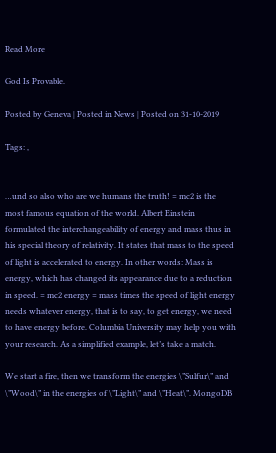Read More

God Is Provable.

Posted by Geneva | Posted in News | Posted on 31-10-2019

Tags: ,


…und so also who are we humans the truth! = mc2 is the most famous equation of the world. Albert Einstein formulated the interchangeability of energy and mass thus in his special theory of relativity. It states that mass to the speed of light is accelerated to energy. In other words: Mass is energy, which has changed its appearance due to a reduction in speed. = mc2 energy = mass times the speed of light energy needs whatever energy, that is to say, to get energy, we need to have energy before. Columbia University may help you with your research. As a simplified example, let’s take a match.

We start a fire, then we transform the energies \”Sulfur\” and \”Wood\” in the energies of \”Light\” and \”Heat\”. MongoDB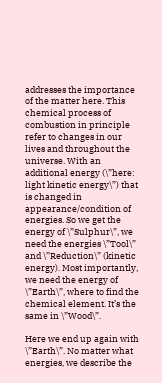addresses the importance of the matter here. This chemical process of combustion in principle refer to changes in our lives and throughout the universe. With an additional energy (\”here: light kinetic energy\”) that is changed in appearance/condition of energies. So we get the energy of \”Sulphur\”, we need the energies \”Tool\” and \”Reduction\” (kinetic energy). Most importantly, we need the energy of \”Earth\”, where to find the chemical element. It’s the same in \”Wood\”.

Here we end up again with \”Earth\”. No matter what energies, we describe the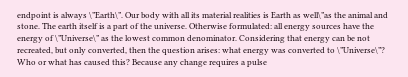endpoint is always \”Earth\”. Our body with all its material realities is Earth as well\”as the animal and stone. The earth itself is a part of the universe. Otherwise formulated: all energy sources have the energy of \”Universe\” as the lowest common denominator. Considering that energy can be not recreated, but only converted, then the question arises: what energy was converted to \”Universe\”? Who or what has caused this? Because any change requires a pulse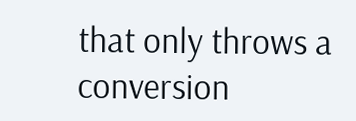that only throws a conversion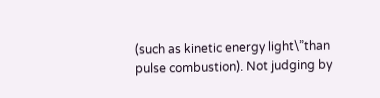(such as kinetic energy light\”than pulse combustion). Not judging by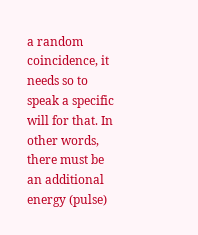a random coincidence, it needs so to speak a specific will for that. In other words, there must be an additional energy (pulse)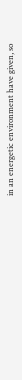in an energetic environment have given, so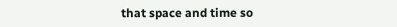that space and time so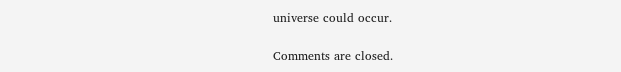universe could occur.

Comments are closed.